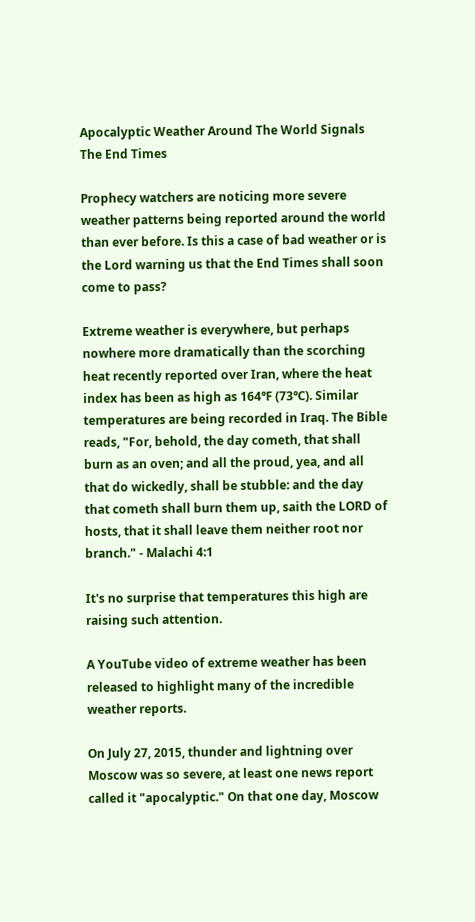Apocalyptic Weather Around The World Signals The End Times

Prophecy watchers are noticing more severe weather patterns being reported around the world than ever before. Is this a case of bad weather or is the Lord warning us that the End Times shall soon come to pass?

Extreme weather is everywhere, but perhaps nowhere more dramatically than the scorching heat recently reported over Iran, where the heat index has been as high as 164℉ (73℃). Similar temperatures are being recorded in Iraq. The Bible reads, "For, behold, the day cometh, that shall burn as an oven; and all the proud, yea, and all that do wickedly, shall be stubble: and the day that cometh shall burn them up, saith the LORD of hosts, that it shall leave them neither root nor branch." - Malachi 4:1

It's no surprise that temperatures this high are raising such attention.

A YouTube video of extreme weather has been released to highlight many of the incredible weather reports.

On July 27, 2015, thunder and lightning over Moscow was so severe, at least one news report called it "apocalyptic." On that one day, Moscow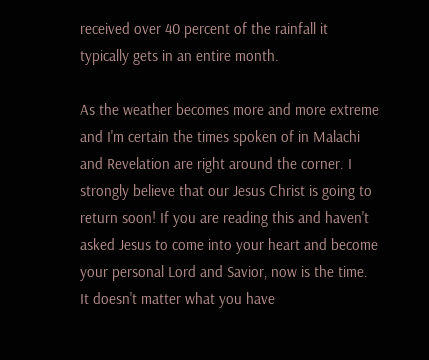received over 40 percent of the rainfall it typically gets in an entire month.

As the weather becomes more and more extreme and I'm certain the times spoken of in Malachi and Revelation are right around the corner. I strongly believe that our Jesus Christ is going to return soon! If you are reading this and haven't asked Jesus to come into your heart and become your personal Lord and Savior, now is the time. It doesn't matter what you have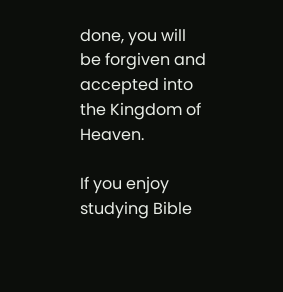done, you will be forgiven and accepted into the Kingdom of Heaven.

If you enjoy studying Bible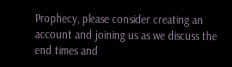Prophecy, please consider creating an account and joining us as we discuss the end times and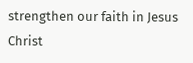strengthen our faith in Jesus Christ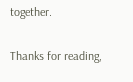together.

Thanks for reading,